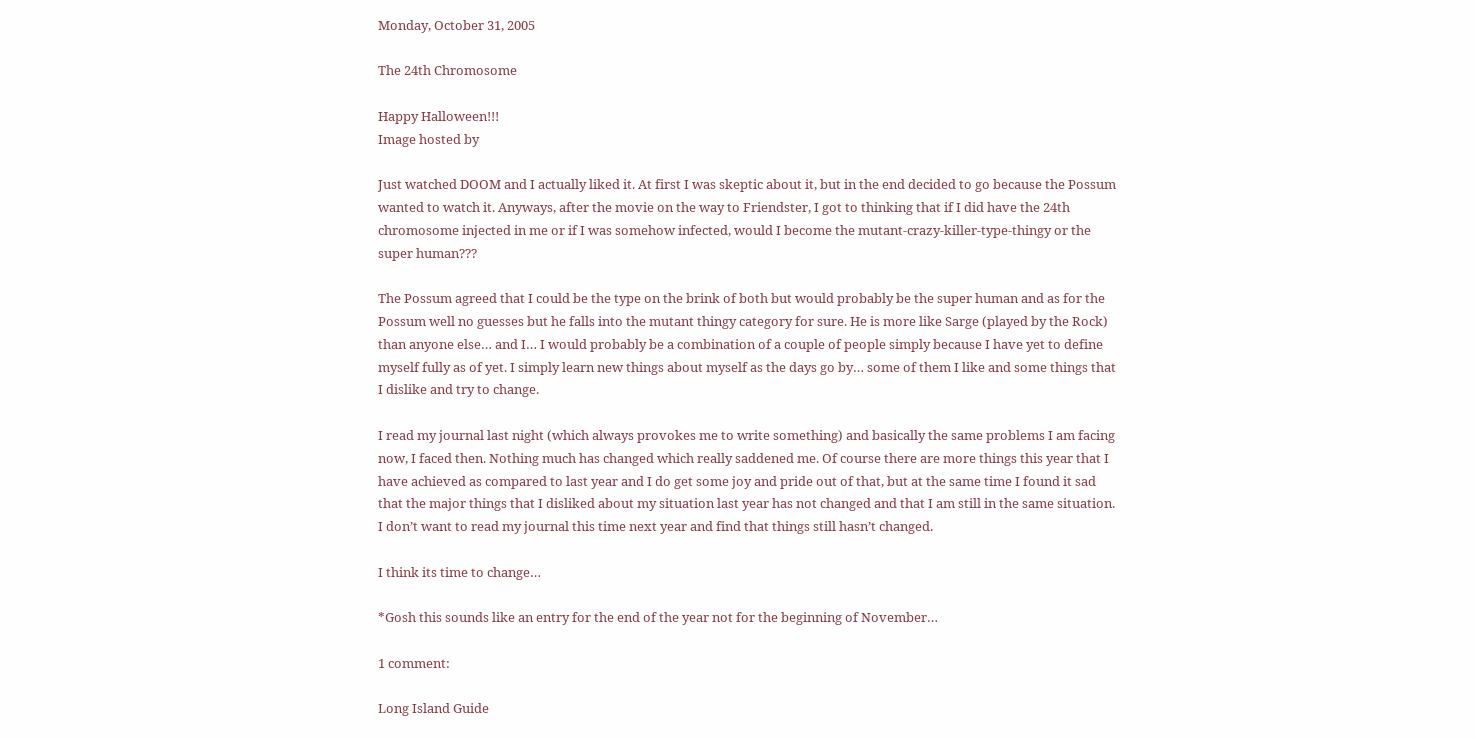Monday, October 31, 2005

The 24th Chromosome

Happy Halloween!!!
Image hosted by

Just watched DOOM and I actually liked it. At first I was skeptic about it, but in the end decided to go because the Possum wanted to watch it. Anyways, after the movie on the way to Friendster, I got to thinking that if I did have the 24th chromosome injected in me or if I was somehow infected, would I become the mutant-crazy-killer-type-thingy or the super human???

The Possum agreed that I could be the type on the brink of both but would probably be the super human and as for the Possum well no guesses but he falls into the mutant thingy category for sure. He is more like Sarge (played by the Rock) than anyone else… and I… I would probably be a combination of a couple of people simply because I have yet to define myself fully as of yet. I simply learn new things about myself as the days go by… some of them I like and some things that I dislike and try to change.

I read my journal last night (which always provokes me to write something) and basically the same problems I am facing now, I faced then. Nothing much has changed which really saddened me. Of course there are more things this year that I have achieved as compared to last year and I do get some joy and pride out of that, but at the same time I found it sad that the major things that I disliked about my situation last year has not changed and that I am still in the same situation. I don’t want to read my journal this time next year and find that things still hasn’t changed.

I think its time to change…

*Gosh this sounds like an entry for the end of the year not for the beginning of November…

1 comment:

Long Island Guide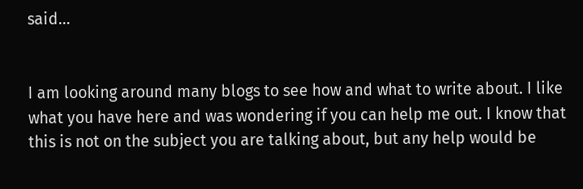said...


I am looking around many blogs to see how and what to write about. I like what you have here and was wondering if you can help me out. I know that this is not on the subject you are talking about, but any help would be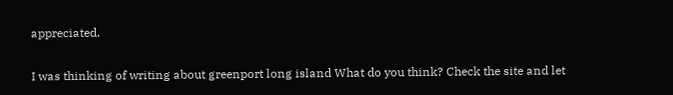appreciated.

I was thinking of writing about greenport long island What do you think? Check the site and let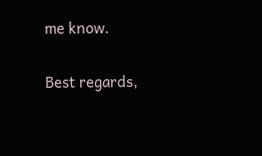me know.

Best regards,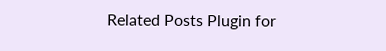Related Posts Plugin for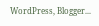WordPress, Blogger...